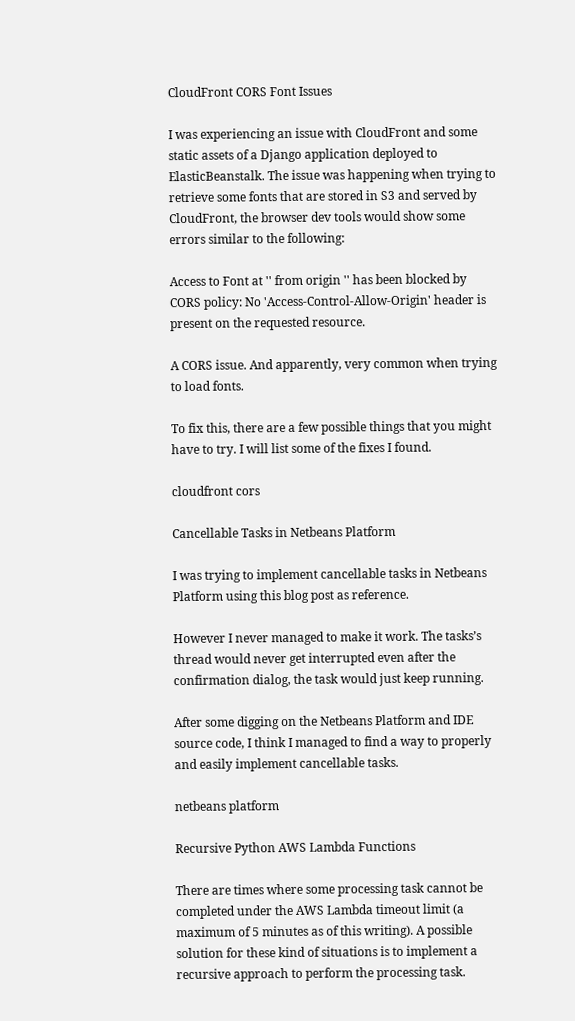CloudFront CORS Font Issues

I was experiencing an issue with CloudFront and some static assets of a Django application deployed to ElasticBeanstalk. The issue was happening when trying to retrieve some fonts that are stored in S3 and served by CloudFront, the browser dev tools would show some errors similar to the following:

Access to Font at '' from origin '' has been blocked by CORS policy: No 'Access-Control-Allow-Origin' header is present on the requested resource.

A CORS issue. And apparently, very common when trying to load fonts.

To fix this, there are a few possible things that you might have to try. I will list some of the fixes I found.

cloudfront cors

Cancellable Tasks in Netbeans Platform

I was trying to implement cancellable tasks in Netbeans Platform using this blog post as reference.

However I never managed to make it work. The tasks’s thread would never get interrupted even after the confirmation dialog, the task would just keep running.

After some digging on the Netbeans Platform and IDE source code, I think I managed to find a way to properly and easily implement cancellable tasks.

netbeans platform

Recursive Python AWS Lambda Functions

There are times where some processing task cannot be completed under the AWS Lambda timeout limit (a maximum of 5 minutes as of this writing). A possible solution for these kind of situations is to implement a recursive approach to perform the processing task.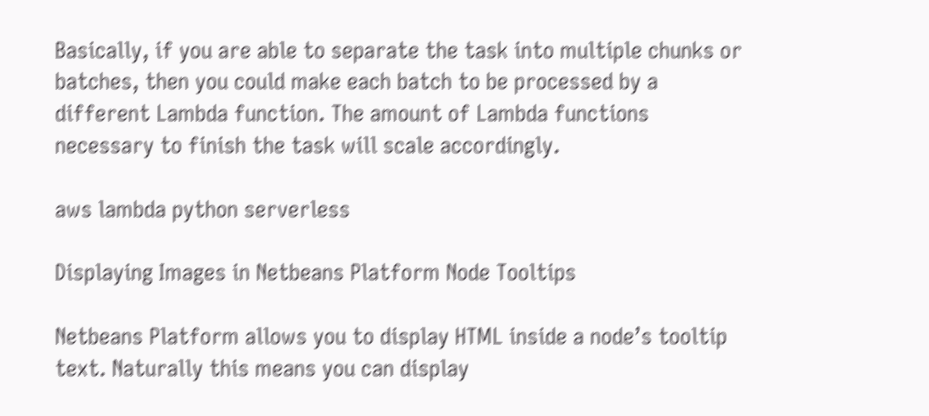Basically, if you are able to separate the task into multiple chunks or batches, then you could make each batch to be processed by a different Lambda function. The amount of Lambda functions necessary to finish the task will scale accordingly.

aws lambda python serverless

Displaying Images in Netbeans Platform Node Tooltips

Netbeans Platform allows you to display HTML inside a node’s tooltip text. Naturally this means you can display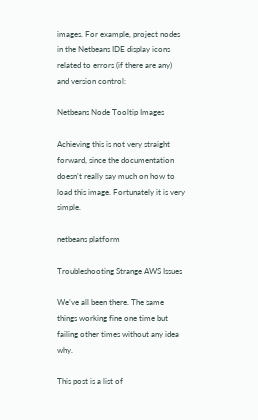images. For example, project nodes in the Netbeans IDE display icons related to errors (if there are any) and version control:

Netbeans Node Tooltip Images

Achieving this is not very straight forward, since the documentation doesn’t really say much on how to load this image. Fortunately it is very simple.

netbeans platform

Troubleshooting Strange AWS Issues

We’ve all been there. The same things working fine one time but failing other times without any idea why.

This post is a list of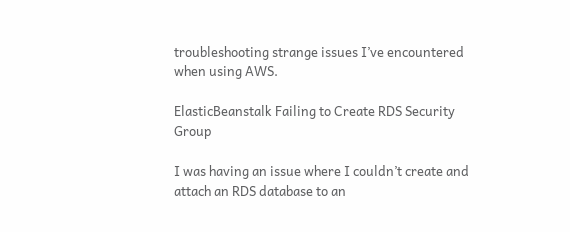troubleshooting strange issues I’ve encountered when using AWS.

ElasticBeanstalk Failing to Create RDS Security Group

I was having an issue where I couldn’t create and attach an RDS database to an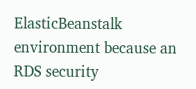ElasticBeanstalk environment because an RDS security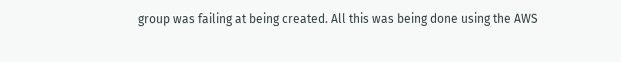group was failing at being created. All this was being done using the AWS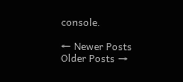console.

← Newer Posts Older Posts →